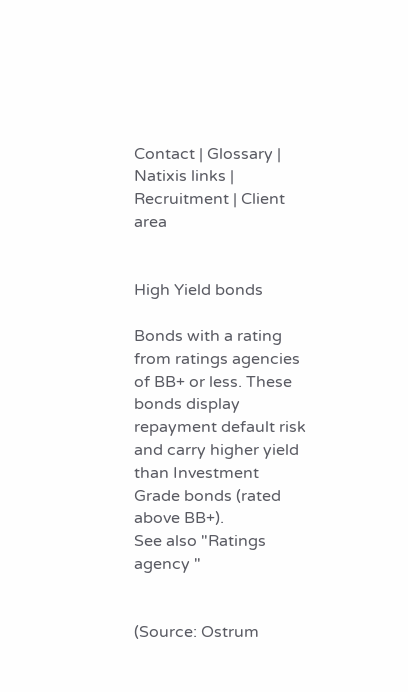Contact | Glossary | Natixis links | Recruitment | Client area


High Yield bonds

Bonds with a rating from ratings agencies of BB+ or less. These bonds display repayment default risk and carry higher yield than Investment Grade bonds (rated above BB+).
See also "Ratings agency "


(Source: Ostrum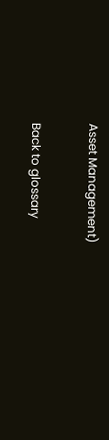Asset Management)

Back to glossary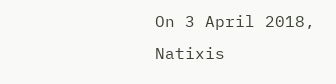On 3 April 2018, Natixis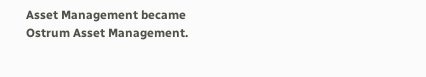Asset Management became Ostrum Asset Management.